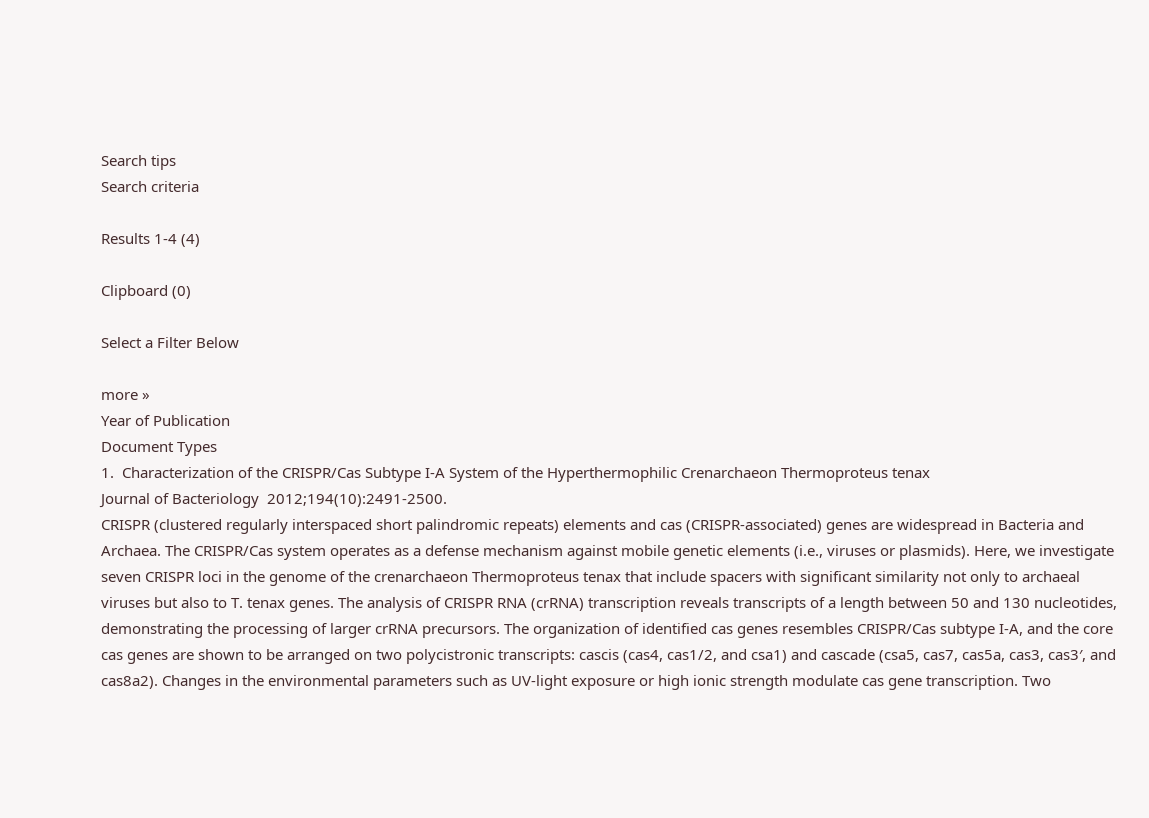Search tips
Search criteria

Results 1-4 (4)

Clipboard (0)

Select a Filter Below

more »
Year of Publication
Document Types
1.  Characterization of the CRISPR/Cas Subtype I-A System of the Hyperthermophilic Crenarchaeon Thermoproteus tenax
Journal of Bacteriology  2012;194(10):2491-2500.
CRISPR (clustered regularly interspaced short palindromic repeats) elements and cas (CRISPR-associated) genes are widespread in Bacteria and Archaea. The CRISPR/Cas system operates as a defense mechanism against mobile genetic elements (i.e., viruses or plasmids). Here, we investigate seven CRISPR loci in the genome of the crenarchaeon Thermoproteus tenax that include spacers with significant similarity not only to archaeal viruses but also to T. tenax genes. The analysis of CRISPR RNA (crRNA) transcription reveals transcripts of a length between 50 and 130 nucleotides, demonstrating the processing of larger crRNA precursors. The organization of identified cas genes resembles CRISPR/Cas subtype I-A, and the core cas genes are shown to be arranged on two polycistronic transcripts: cascis (cas4, cas1/2, and csa1) and cascade (csa5, cas7, cas5a, cas3, cas3′, and cas8a2). Changes in the environmental parameters such as UV-light exposure or high ionic strength modulate cas gene transcription. Two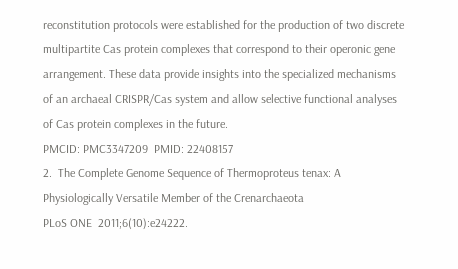reconstitution protocols were established for the production of two discrete multipartite Cas protein complexes that correspond to their operonic gene arrangement. These data provide insights into the specialized mechanisms of an archaeal CRISPR/Cas system and allow selective functional analyses of Cas protein complexes in the future.
PMCID: PMC3347209  PMID: 22408157
2.  The Complete Genome Sequence of Thermoproteus tenax: A Physiologically Versatile Member of the Crenarchaeota
PLoS ONE  2011;6(10):e24222.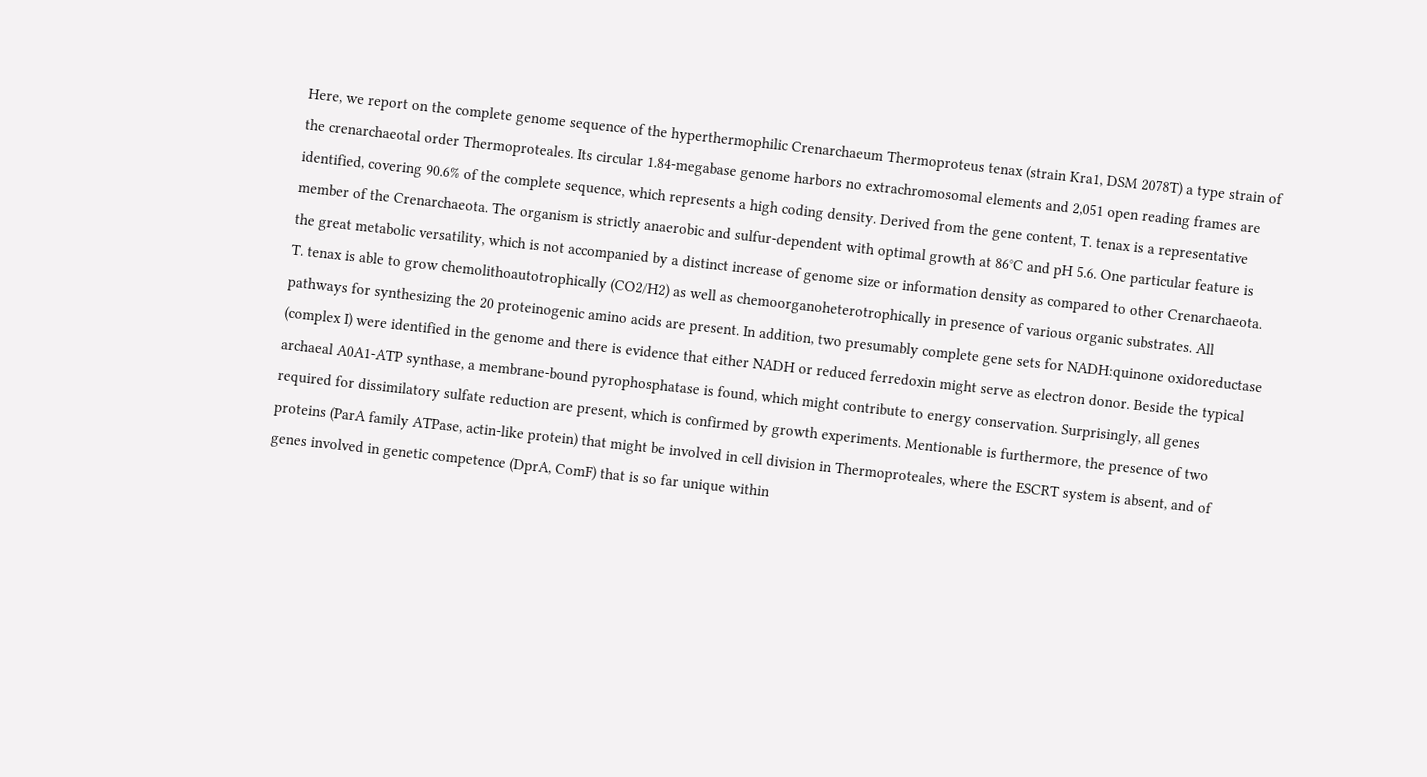Here, we report on the complete genome sequence of the hyperthermophilic Crenarchaeum Thermoproteus tenax (strain Kra1, DSM 2078T) a type strain of the crenarchaeotal order Thermoproteales. Its circular 1.84-megabase genome harbors no extrachromosomal elements and 2,051 open reading frames are identified, covering 90.6% of the complete sequence, which represents a high coding density. Derived from the gene content, T. tenax is a representative member of the Crenarchaeota. The organism is strictly anaerobic and sulfur-dependent with optimal growth at 86°C and pH 5.6. One particular feature is the great metabolic versatility, which is not accompanied by a distinct increase of genome size or information density as compared to other Crenarchaeota. T. tenax is able to grow chemolithoautotrophically (CO2/H2) as well as chemoorganoheterotrophically in presence of various organic substrates. All pathways for synthesizing the 20 proteinogenic amino acids are present. In addition, two presumably complete gene sets for NADH:quinone oxidoreductase (complex I) were identified in the genome and there is evidence that either NADH or reduced ferredoxin might serve as electron donor. Beside the typical archaeal A0A1-ATP synthase, a membrane-bound pyrophosphatase is found, which might contribute to energy conservation. Surprisingly, all genes required for dissimilatory sulfate reduction are present, which is confirmed by growth experiments. Mentionable is furthermore, the presence of two proteins (ParA family ATPase, actin-like protein) that might be involved in cell division in Thermoproteales, where the ESCRT system is absent, and of genes involved in genetic competence (DprA, ComF) that is so far unique within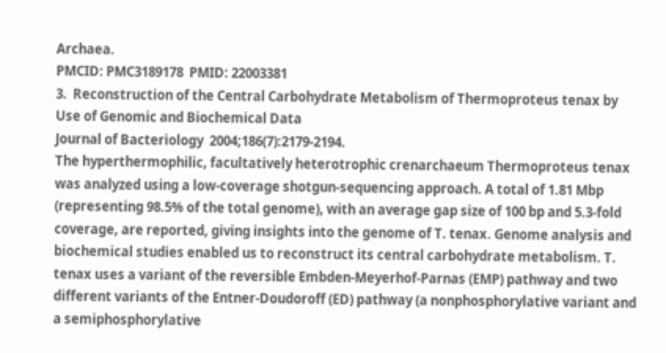Archaea.
PMCID: PMC3189178  PMID: 22003381
3.  Reconstruction of the Central Carbohydrate Metabolism of Thermoproteus tenax by Use of Genomic and Biochemical Data
Journal of Bacteriology  2004;186(7):2179-2194.
The hyperthermophilic, facultatively heterotrophic crenarchaeum Thermoproteus tenax was analyzed using a low-coverage shotgun-sequencing approach. A total of 1.81 Mbp (representing 98.5% of the total genome), with an average gap size of 100 bp and 5.3-fold coverage, are reported, giving insights into the genome of T. tenax. Genome analysis and biochemical studies enabled us to reconstruct its central carbohydrate metabolism. T. tenax uses a variant of the reversible Embden-Meyerhof-Parnas (EMP) pathway and two different variants of the Entner-Doudoroff (ED) pathway (a nonphosphorylative variant and a semiphosphorylative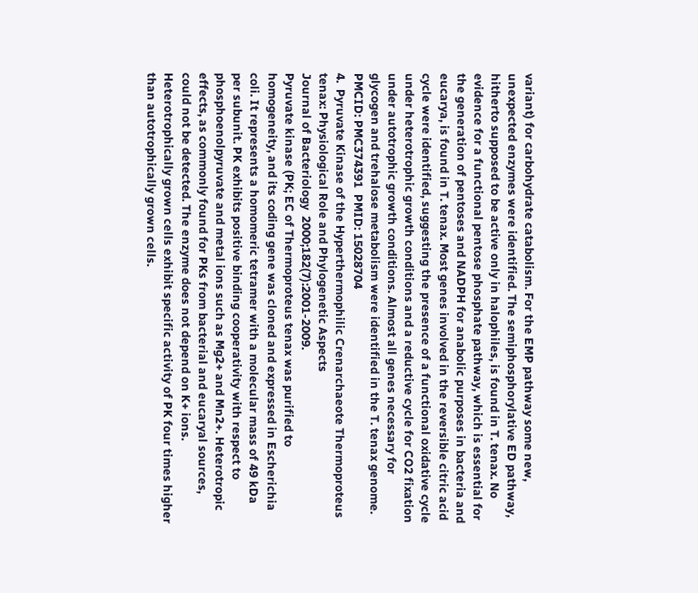variant) for carbohydrate catabolism. For the EMP pathway some new, unexpected enzymes were identified. The semiphosphorylative ED pathway, hitherto supposed to be active only in halophiles, is found in T. tenax. No evidence for a functional pentose phosphate pathway, which is essential for the generation of pentoses and NADPH for anabolic purposes in bacteria and eucarya, is found in T. tenax. Most genes involved in the reversible citric acid cycle were identified, suggesting the presence of a functional oxidative cycle under heterotrophic growth conditions and a reductive cycle for CO2 fixation under autotrophic growth conditions. Almost all genes necessary for glycogen and trehalose metabolism were identified in the T. tenax genome.
PMCID: PMC374391  PMID: 15028704
4.  Pyruvate Kinase of the Hyperthermophilic Crenarchaeote Thermoproteus tenax: Physiological Role and Phylogenetic Aspects
Journal of Bacteriology  2000;182(7):2001-2009.
Pyruvate kinase (PK; EC of Thermoproteus tenax was purified to homogeneity, and its coding gene was cloned and expressed in Escherichia coli. It represents a homomeric tetramer with a molecular mass of 49 kDa per subunit. PK exhibits positive binding cooperativity with respect to phosphoenolpyruvate and metal ions such as Mg2+ and Mn2+. Heterotropic effects, as commonly found for PKs from bacterial and eucaryal sources, could not be detected. The enzyme does not depend on K+ ions. Heterotrophically grown cells exhibit specific activity of PK four times higher than autotrophically grown cells.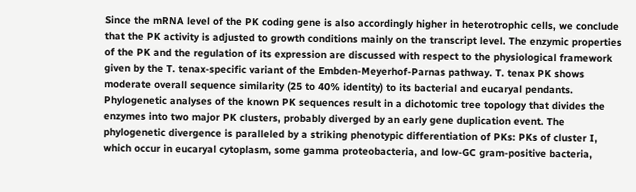Since the mRNA level of the PK coding gene is also accordingly higher in heterotrophic cells, we conclude that the PK activity is adjusted to growth conditions mainly on the transcript level. The enzymic properties of the PK and the regulation of its expression are discussed with respect to the physiological framework given by the T. tenax-specific variant of the Embden-Meyerhof-Parnas pathway. T. tenax PK shows moderate overall sequence similarity (25 to 40% identity) to its bacterial and eucaryal pendants. Phylogenetic analyses of the known PK sequences result in a dichotomic tree topology that divides the enzymes into two major PK clusters, probably diverged by an early gene duplication event. The phylogenetic divergence is paralleled by a striking phenotypic differentiation of PKs: PKs of cluster I, which occur in eucaryal cytoplasm, some gamma proteobacteria, and low-GC gram-positive bacteria,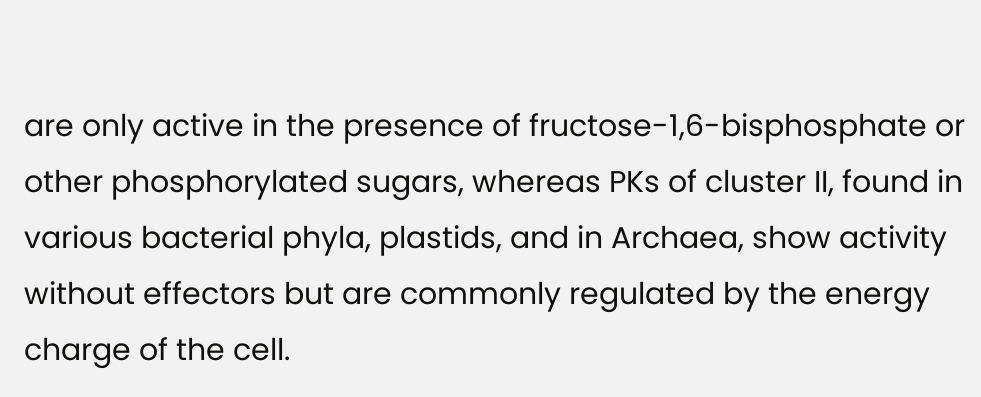are only active in the presence of fructose-1,6-bisphosphate or other phosphorylated sugars, whereas PKs of cluster II, found in various bacterial phyla, plastids, and in Archaea, show activity without effectors but are commonly regulated by the energy charge of the cell.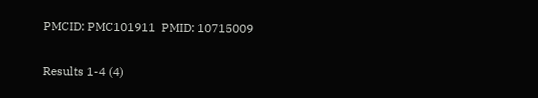PMCID: PMC101911  PMID: 10715009

Results 1-4 (4)